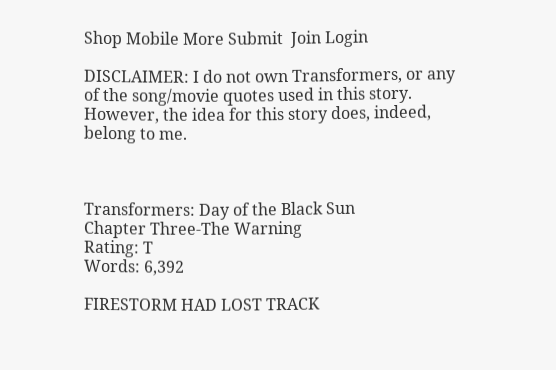Shop Mobile More Submit  Join Login

DISCLAIMER: I do not own Transformers, or any of the song/movie quotes used in this story.  However, the idea for this story does, indeed, belong to me.



Transformers: Day of the Black Sun
Chapter Three-The Warning
Rating: T
Words: 6,392

FIRESTORM HAD LOST TRACK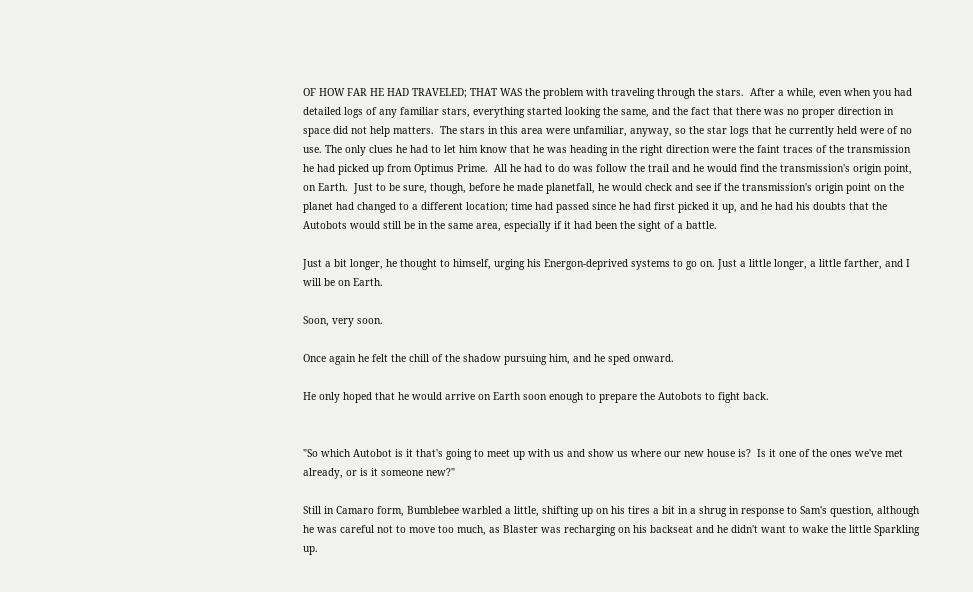OF HOW FAR HE HAD TRAVELED; THAT WAS the problem with traveling through the stars.  After a while, even when you had detailed logs of any familiar stars, everything started looking the same, and the fact that there was no proper direction in space did not help matters.  The stars in this area were unfamiliar, anyway, so the star logs that he currently held were of no use. The only clues he had to let him know that he was heading in the right direction were the faint traces of the transmission he had picked up from Optimus Prime.  All he had to do was follow the trail and he would find the transmission's origin point, on Earth.  Just to be sure, though, before he made planetfall, he would check and see if the transmission's origin point on the planet had changed to a different location; time had passed since he had first picked it up, and he had his doubts that the Autobots would still be in the same area, especially if it had been the sight of a battle.

Just a bit longer, he thought to himself, urging his Energon-deprived systems to go on. Just a little longer, a little farther, and I will be on Earth.

Soon, very soon.

Once again he felt the chill of the shadow pursuing him, and he sped onward.

He only hoped that he would arrive on Earth soon enough to prepare the Autobots to fight back.


"So which Autobot is it that's going to meet up with us and show us where our new house is?  Is it one of the ones we've met already, or is it someone new?"

Still in Camaro form, Bumblebee warbled a little, shifting up on his tires a bit in a shrug in response to Sam's question, although he was careful not to move too much, as Blaster was recharging on his backseat and he didn't want to wake the little Sparkling up.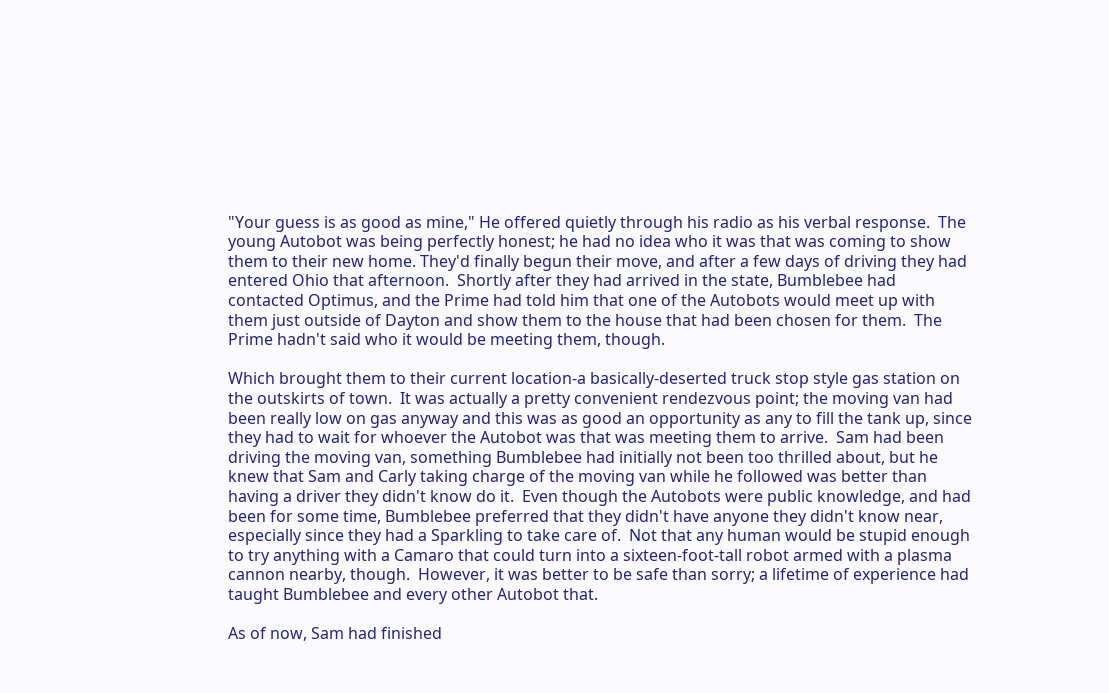"Your guess is as good as mine," He offered quietly through his radio as his verbal response.  The young Autobot was being perfectly honest; he had no idea who it was that was coming to show them to their new home. They'd finally begun their move, and after a few days of driving they had entered Ohio that afternoon.  Shortly after they had arrived in the state, Bumblebee had contacted Optimus, and the Prime had told him that one of the Autobots would meet up with them just outside of Dayton and show them to the house that had been chosen for them.  The Prime hadn't said who it would be meeting them, though.

Which brought them to their current location-a basically-deserted truck stop style gas station on the outskirts of town.  It was actually a pretty convenient rendezvous point; the moving van had been really low on gas anyway and this was as good an opportunity as any to fill the tank up, since they had to wait for whoever the Autobot was that was meeting them to arrive.  Sam had been driving the moving van, something Bumblebee had initially not been too thrilled about, but he knew that Sam and Carly taking charge of the moving van while he followed was better than having a driver they didn't know do it.  Even though the Autobots were public knowledge, and had been for some time, Bumblebee preferred that they didn't have anyone they didn't know near, especially since they had a Sparkling to take care of.  Not that any human would be stupid enough to try anything with a Camaro that could turn into a sixteen-foot-tall robot armed with a plasma cannon nearby, though.  However, it was better to be safe than sorry; a lifetime of experience had taught Bumblebee and every other Autobot that.

As of now, Sam had finished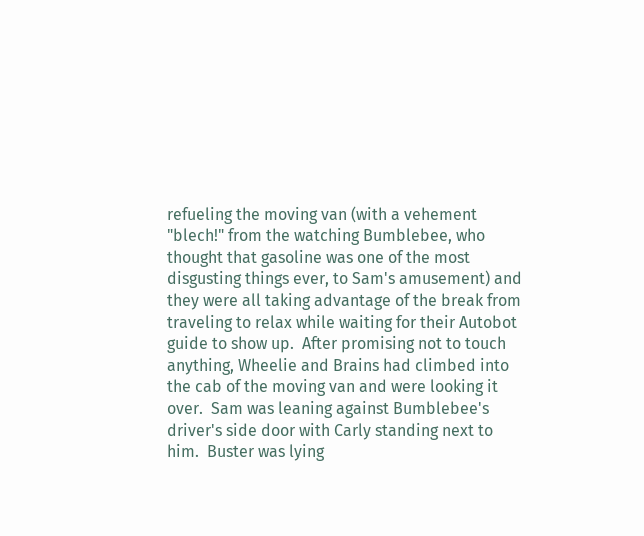refueling the moving van (with a vehement "blech!" from the watching Bumblebee, who thought that gasoline was one of the most disgusting things ever, to Sam's amusement) and they were all taking advantage of the break from traveling to relax while waiting for their Autobot guide to show up.  After promising not to touch anything, Wheelie and Brains had climbed into the cab of the moving van and were looking it over.  Sam was leaning against Bumblebee's driver's side door with Carly standing next to him.  Buster was lying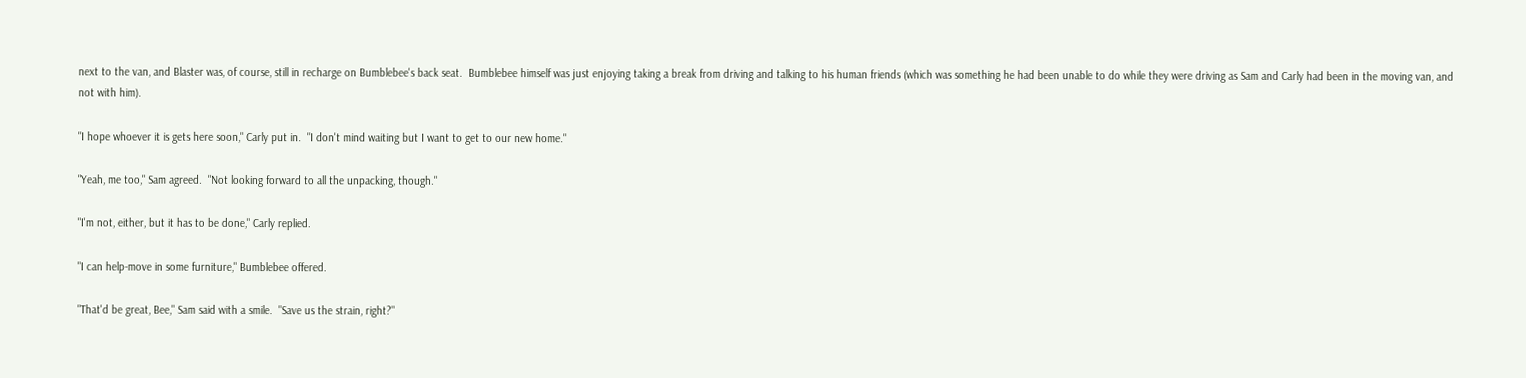next to the van, and Blaster was, of course, still in recharge on Bumblebee's back seat.  Bumblebee himself was just enjoying taking a break from driving and talking to his human friends (which was something he had been unable to do while they were driving as Sam and Carly had been in the moving van, and not with him).

"I hope whoever it is gets here soon," Carly put in.  "I don't mind waiting but I want to get to our new home."

"Yeah, me too," Sam agreed.  "Not looking forward to all the unpacking, though."

"I'm not, either, but it has to be done," Carly replied.

"I can help-move in some furniture," Bumblebee offered.

"That'd be great, Bee," Sam said with a smile.  "Save us the strain, right?"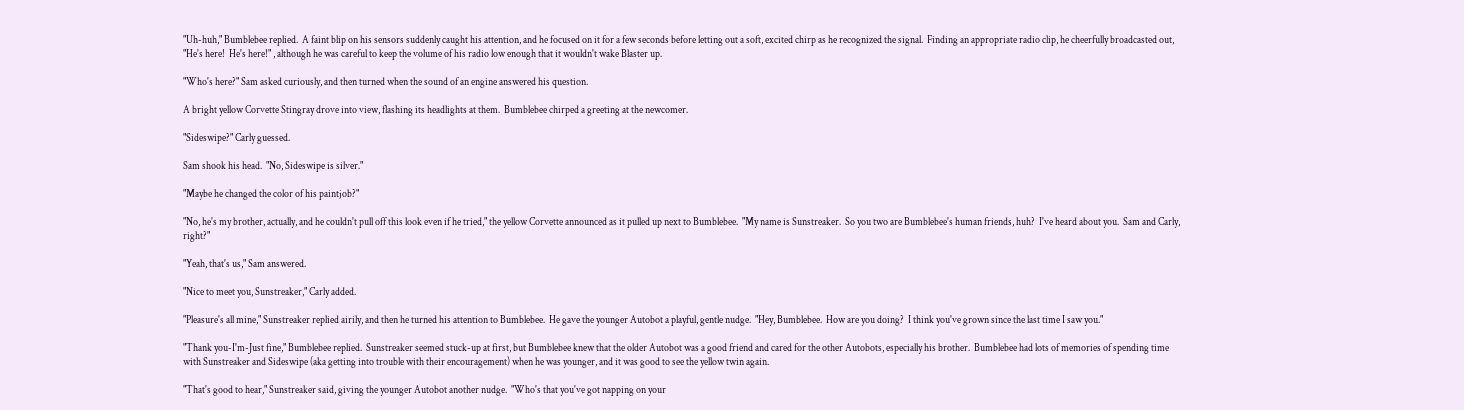"Uh-huh," Bumblebee replied.  A faint blip on his sensors suddenly caught his attention, and he focused on it for a few seconds before letting out a soft, excited chirp as he recognized the signal.  Finding an appropriate radio clip, he cheerfully broadcasted out, "He's here!  He's here!" , although he was careful to keep the volume of his radio low enough that it wouldn't wake Blaster up.

"Who's here?" Sam asked curiously, and then turned when the sound of an engine answered his question.

A bright yellow Corvette Stingray drove into view, flashing its headlights at them.  Bumblebee chirped a greeting at the newcomer.

"Sideswipe?" Carly guessed.

Sam shook his head.  "No, Sideswipe is silver."

"Maybe he changed the color of his paintjob?"

"No, he's my brother, actually, and he couldn't pull off this look even if he tried," the yellow Corvette announced as it pulled up next to Bumblebee.  "My name is Sunstreaker.  So you two are Bumblebee's human friends, huh?  I've heard about you.  Sam and Carly, right?"

"Yeah, that's us," Sam answered.

"Nice to meet you, Sunstreaker," Carly added.

"Pleasure's all mine," Sunstreaker replied airily, and then he turned his attention to Bumblebee.  He gave the younger Autobot a playful, gentle nudge.  "Hey, Bumblebee.  How are you doing?  I think you've grown since the last time I saw you."

"Thank you-I'm-Just fine," Bumblebee replied.  Sunstreaker seemed stuck-up at first, but Bumblebee knew that the older Autobot was a good friend and cared for the other Autobots, especially his brother.  Bumblebee had lots of memories of spending time with Sunstreaker and Sideswipe (aka getting into trouble with their encouragement) when he was younger, and it was good to see the yellow twin again.

"That's good to hear," Sunstreaker said, giving the younger Autobot another nudge.  "Who's that you've got napping on your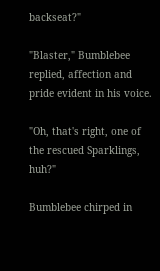backseat?"

"Blaster," Bumblebee replied, affection and pride evident in his voice.

"Oh, that's right, one of the rescued Sparklings, huh?"

Bumblebee chirped in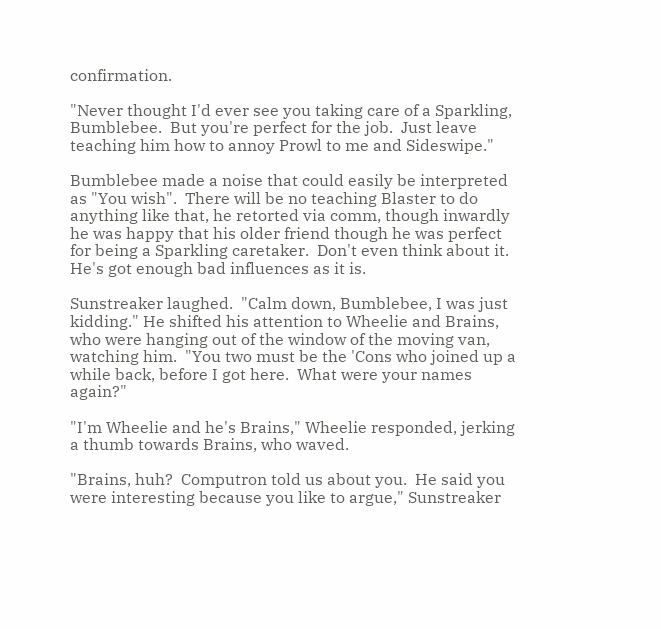confirmation.

"Never thought I'd ever see you taking care of a Sparkling, Bumblebee.  But you're perfect for the job.  Just leave teaching him how to annoy Prowl to me and Sideswipe."

Bumblebee made a noise that could easily be interpreted as "You wish".  There will be no teaching Blaster to do anything like that, he retorted via comm, though inwardly he was happy that his older friend though he was perfect for being a Sparkling caretaker.  Don't even think about it. He's got enough bad influences as it is.

Sunstreaker laughed.  "Calm down, Bumblebee, I was just kidding." He shifted his attention to Wheelie and Brains, who were hanging out of the window of the moving van, watching him.  "You two must be the 'Cons who joined up a while back, before I got here.  What were your names again?"

"I'm Wheelie and he's Brains," Wheelie responded, jerking a thumb towards Brains, who waved.

"Brains, huh?  Computron told us about you.  He said you were interesting because you like to argue," Sunstreaker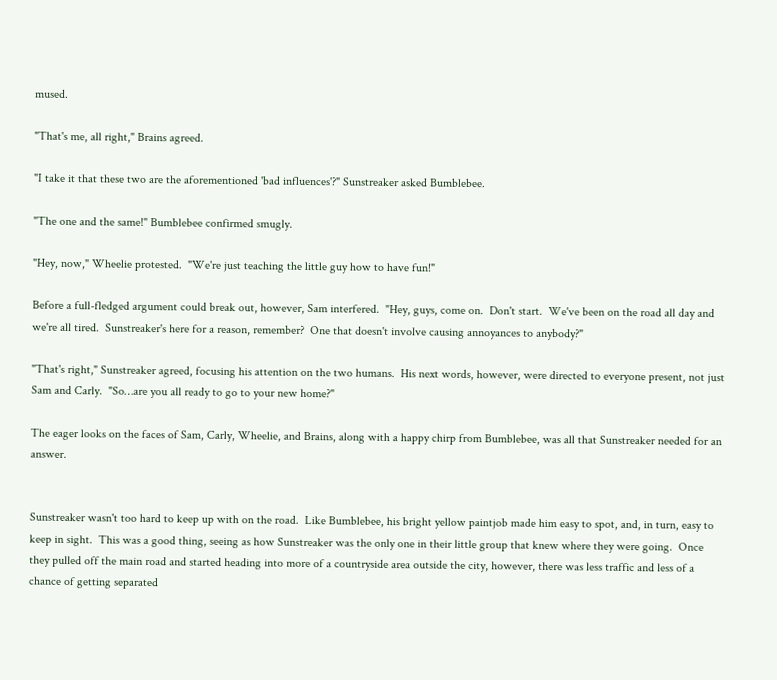mused.

"That's me, all right," Brains agreed.

"I take it that these two are the aforementioned 'bad influences'?" Sunstreaker asked Bumblebee.

"The one and the same!" Bumblebee confirmed smugly.

"Hey, now," Wheelie protested.  "We're just teaching the little guy how to have fun!"

Before a full-fledged argument could break out, however, Sam interfered.  "Hey, guys, come on.  Don't start.  We've been on the road all day and we're all tired.  Sunstreaker's here for a reason, remember?  One that doesn't involve causing annoyances to anybody?"

"That's right," Sunstreaker agreed, focusing his attention on the two humans.  His next words, however, were directed to everyone present, not just Sam and Carly.  "So…are you all ready to go to your new home?"

The eager looks on the faces of Sam, Carly, Wheelie, and Brains, along with a happy chirp from Bumblebee, was all that Sunstreaker needed for an answer.


Sunstreaker wasn't too hard to keep up with on the road.  Like Bumblebee, his bright yellow paintjob made him easy to spot, and, in turn, easy to keep in sight.  This was a good thing, seeing as how Sunstreaker was the only one in their little group that knew where they were going.  Once they pulled off the main road and started heading into more of a countryside area outside the city, however, there was less traffic and less of a chance of getting separated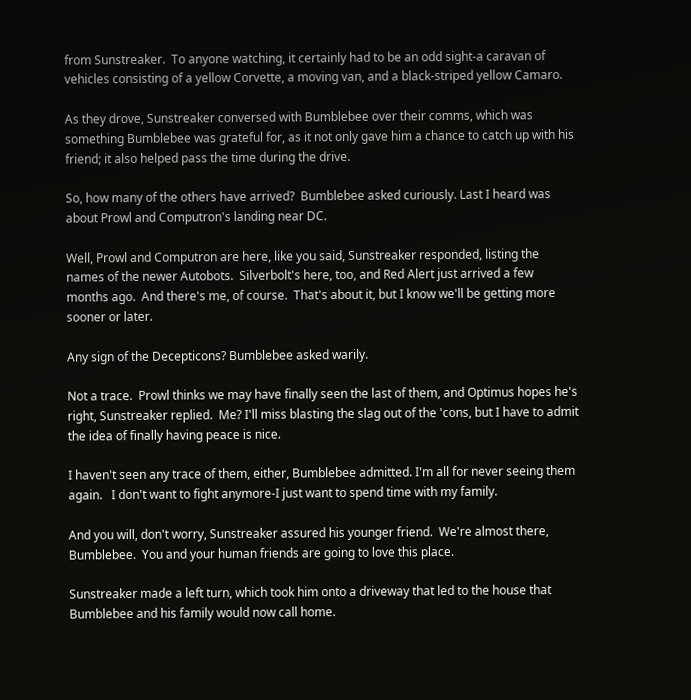from Sunstreaker.  To anyone watching, it certainly had to be an odd sight-a caravan of vehicles consisting of a yellow Corvette, a moving van, and a black-striped yellow Camaro.

As they drove, Sunstreaker conversed with Bumblebee over their comms, which was something Bumblebee was grateful for, as it not only gave him a chance to catch up with his friend; it also helped pass the time during the drive.

So, how many of the others have arrived?  Bumblebee asked curiously. Last I heard was about Prowl and Computron's landing near DC.

Well, Prowl and Computron are here, like you said, Sunstreaker responded, listing the names of the newer Autobots.  Silverbolt's here, too, and Red Alert just arrived a few months ago.  And there's me, of course.  That's about it, but I know we'll be getting more sooner or later.

Any sign of the Decepticons? Bumblebee asked warily.

Not a trace.  Prowl thinks we may have finally seen the last of them, and Optimus hopes he's right, Sunstreaker replied.  Me? I'll miss blasting the slag out of the 'cons, but I have to admit the idea of finally having peace is nice.

I haven't seen any trace of them, either, Bumblebee admitted. I'm all for never seeing them again.   I don't want to fight anymore-I just want to spend time with my family.

And you will, don't worry, Sunstreaker assured his younger friend.  We're almost there, Bumblebee.  You and your human friends are going to love this place.

Sunstreaker made a left turn, which took him onto a driveway that led to the house that Bumblebee and his family would now call home.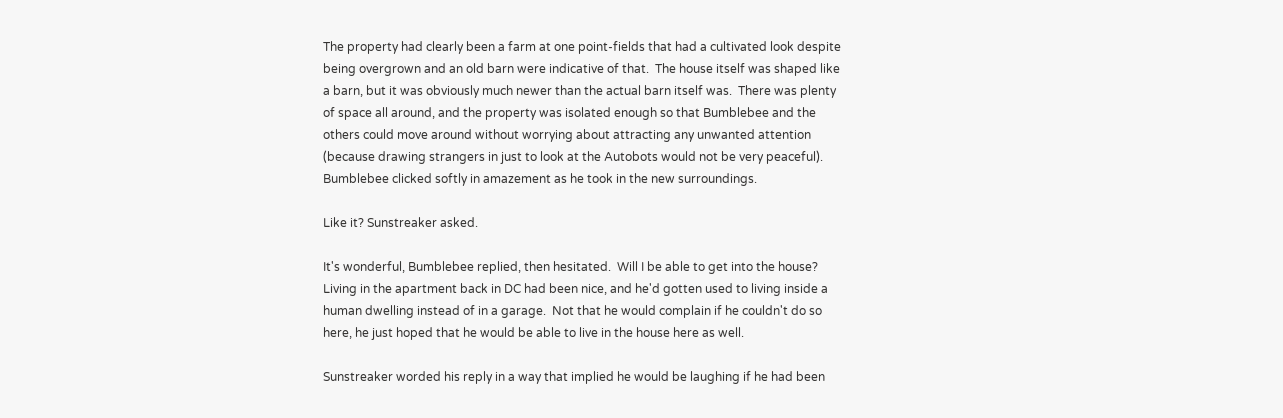The property had clearly been a farm at one point-fields that had a cultivated look despite being overgrown and an old barn were indicative of that.  The house itself was shaped like a barn, but it was obviously much newer than the actual barn itself was.  There was plenty of space all around, and the property was isolated enough so that Bumblebee and the others could move around without worrying about attracting any unwanted attention (because drawing strangers in just to look at the Autobots would not be very peaceful).  Bumblebee clicked softly in amazement as he took in the new surroundings.

Like it? Sunstreaker asked.

It's wonderful, Bumblebee replied, then hesitated.  Will I be able to get into the house? Living in the apartment back in DC had been nice, and he'd gotten used to living inside a human dwelling instead of in a garage.  Not that he would complain if he couldn't do so here, he just hoped that he would be able to live in the house here as well.

Sunstreaker worded his reply in a way that implied he would be laughing if he had been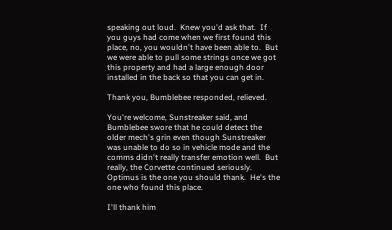speaking out loud.  Knew you'd ask that.  If you guys had come when we first found this place, no, you wouldn't have been able to.  But we were able to pull some strings once we got this property and had a large enough door installed in the back so that you can get in.

Thank you, Bumblebee responded, relieved.

You're welcome, Sunstreaker said, and Bumblebee swore that he could detect the older mech's grin even though Sunstreaker was unable to do so in vehicle mode and the comms didn't really transfer emotion well.  But really, the Corvette continued seriously. Optimus is the one you should thank.  He's the one who found this place.

I'll thank him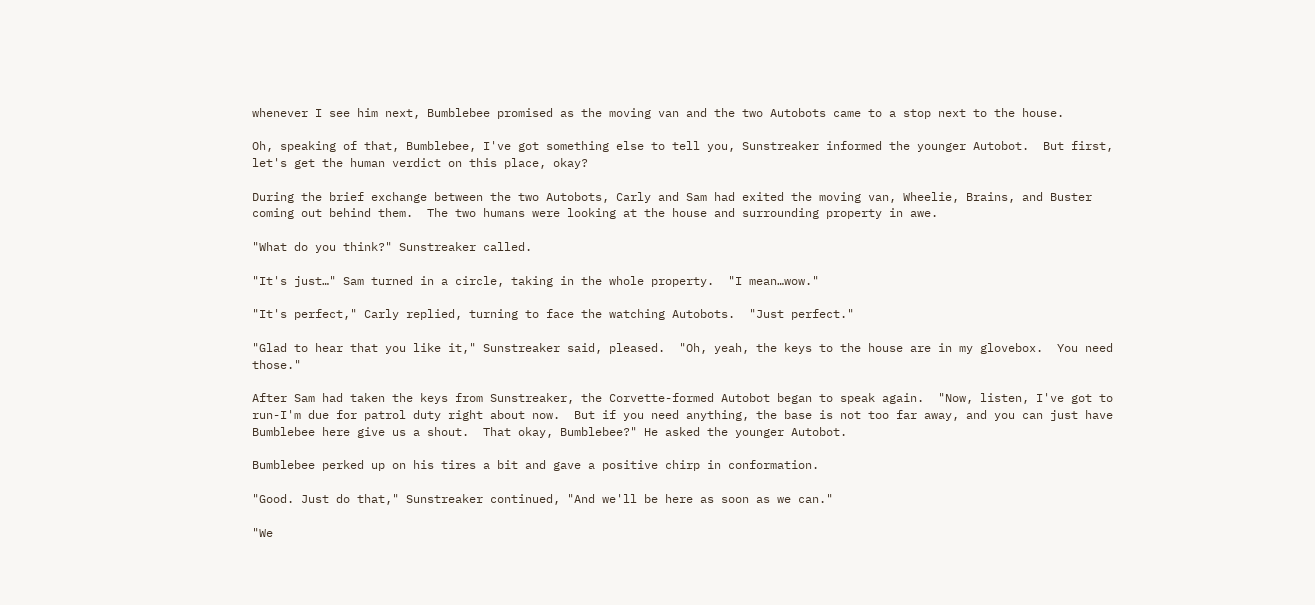whenever I see him next, Bumblebee promised as the moving van and the two Autobots came to a stop next to the house.

Oh, speaking of that, Bumblebee, I've got something else to tell you, Sunstreaker informed the younger Autobot.  But first, let's get the human verdict on this place, okay?

During the brief exchange between the two Autobots, Carly and Sam had exited the moving van, Wheelie, Brains, and Buster coming out behind them.  The two humans were looking at the house and surrounding property in awe.

"What do you think?" Sunstreaker called.

"It's just…" Sam turned in a circle, taking in the whole property.  "I mean…wow."

"It's perfect," Carly replied, turning to face the watching Autobots.  "Just perfect."

"Glad to hear that you like it," Sunstreaker said, pleased.  "Oh, yeah, the keys to the house are in my glovebox.  You need those."

After Sam had taken the keys from Sunstreaker, the Corvette-formed Autobot began to speak again.  "Now, listen, I've got to run-I'm due for patrol duty right about now.  But if you need anything, the base is not too far away, and you can just have Bumblebee here give us a shout.  That okay, Bumblebee?" He asked the younger Autobot.

Bumblebee perked up on his tires a bit and gave a positive chirp in conformation.

"Good. Just do that," Sunstreaker continued, "And we'll be here as soon as we can."

"We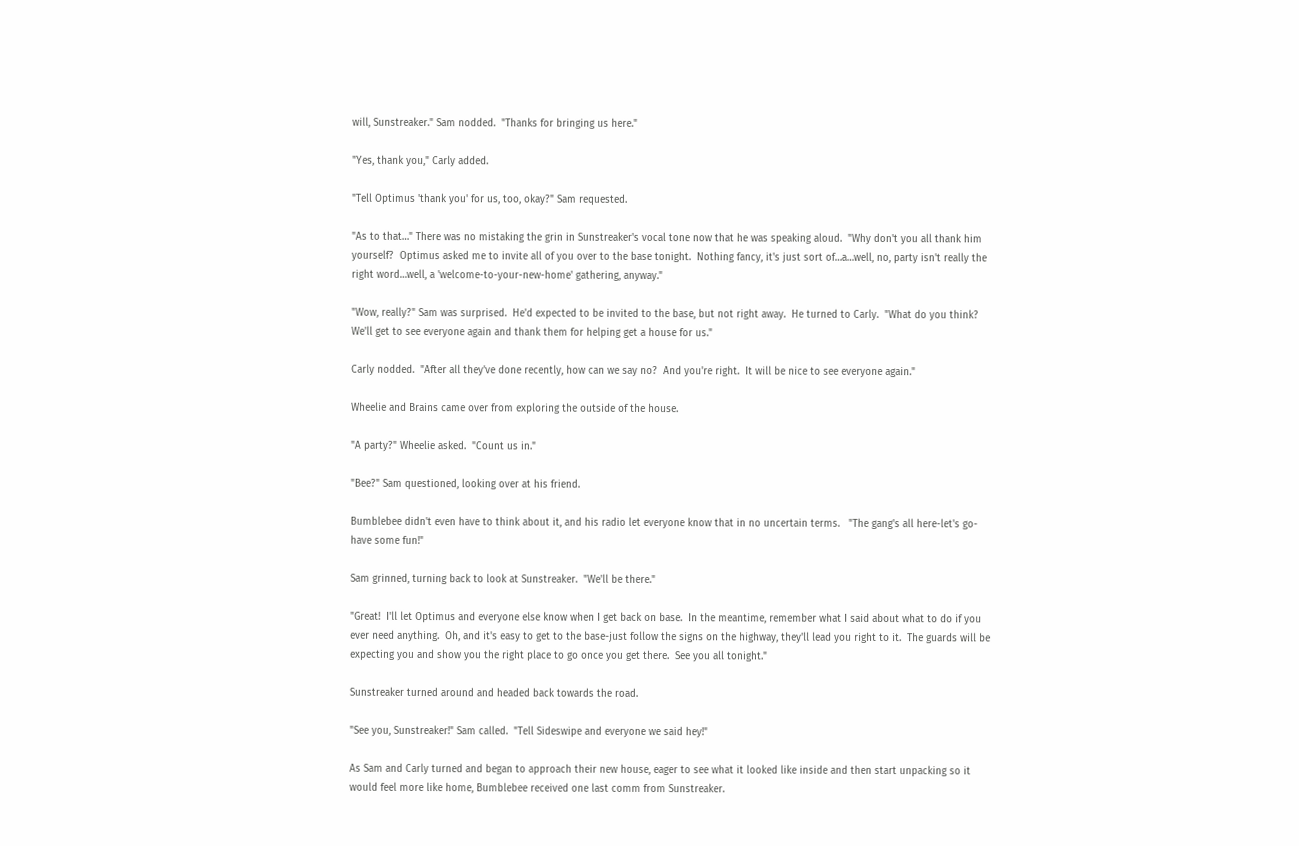will, Sunstreaker." Sam nodded.  "Thanks for bringing us here."

"Yes, thank you," Carly added.

"Tell Optimus 'thank you' for us, too, okay?" Sam requested.

"As to that…" There was no mistaking the grin in Sunstreaker's vocal tone now that he was speaking aloud.  "Why don't you all thank him yourself?  Optimus asked me to invite all of you over to the base tonight.  Nothing fancy, it's just sort of…a…well, no, party isn't really the right word…well, a 'welcome-to-your-new-home' gathering, anyway."

"Wow, really?" Sam was surprised.  He'd expected to be invited to the base, but not right away.  He turned to Carly.  "What do you think?  We'll get to see everyone again and thank them for helping get a house for us."

Carly nodded.  "After all they've done recently, how can we say no?  And you're right.  It will be nice to see everyone again."

Wheelie and Brains came over from exploring the outside of the house.

"A party?" Wheelie asked.  "Count us in."

"Bee?" Sam questioned, looking over at his friend.

Bumblebee didn't even have to think about it, and his radio let everyone know that in no uncertain terms.   "The gang's all here-let's go-have some fun!"

Sam grinned, turning back to look at Sunstreaker.  "We'll be there."

"Great!  I'll let Optimus and everyone else know when I get back on base.  In the meantime, remember what I said about what to do if you ever need anything.  Oh, and it's easy to get to the base-just follow the signs on the highway, they'll lead you right to it.  The guards will be expecting you and show you the right place to go once you get there.  See you all tonight."

Sunstreaker turned around and headed back towards the road.

"See you, Sunstreaker!" Sam called.  "Tell Sideswipe and everyone we said hey!"

As Sam and Carly turned and began to approach their new house, eager to see what it looked like inside and then start unpacking so it would feel more like home, Bumblebee received one last comm from Sunstreaker.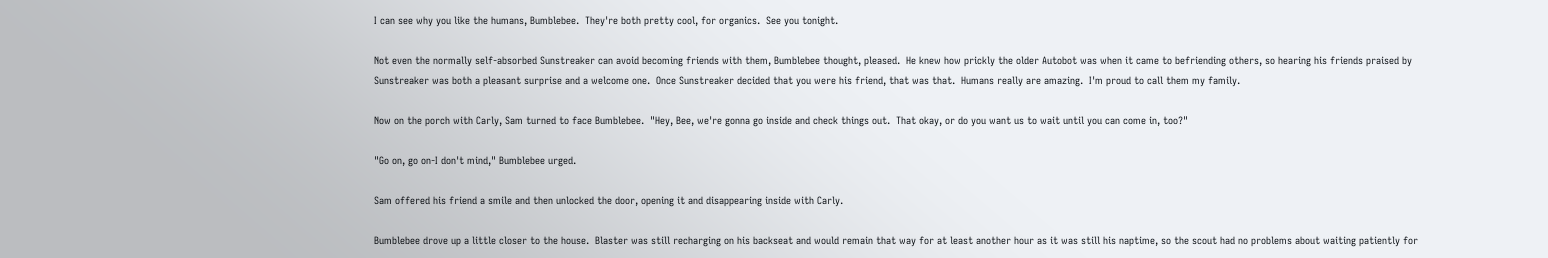I can see why you like the humans, Bumblebee.  They're both pretty cool, for organics.  See you tonight.

Not even the normally self-absorbed Sunstreaker can avoid becoming friends with them, Bumblebee thought, pleased.  He knew how prickly the older Autobot was when it came to befriending others, so hearing his friends praised by Sunstreaker was both a pleasant surprise and a welcome one.  Once Sunstreaker decided that you were his friend, that was that.  Humans really are amazing.  I'm proud to call them my family.

Now on the porch with Carly, Sam turned to face Bumblebee.  "Hey, Bee, we're gonna go inside and check things out.  That okay, or do you want us to wait until you can come in, too?"

"Go on, go on-I don't mind," Bumblebee urged.

Sam offered his friend a smile and then unlocked the door, opening it and disappearing inside with Carly.

Bumblebee drove up a little closer to the house.  Blaster was still recharging on his backseat and would remain that way for at least another hour as it was still his naptime, so the scout had no problems about waiting patiently for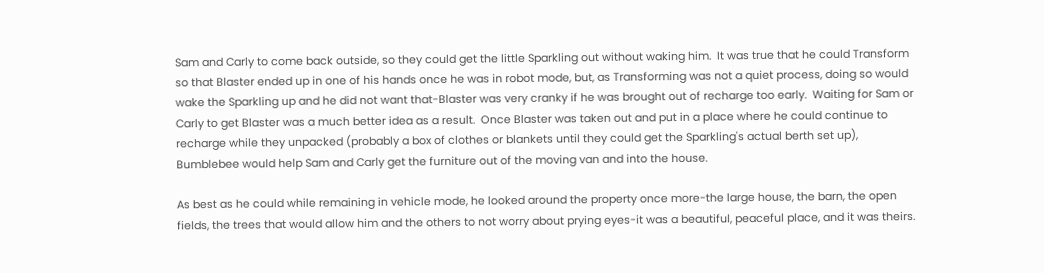Sam and Carly to come back outside, so they could get the little Sparkling out without waking him.  It was true that he could Transform so that Blaster ended up in one of his hands once he was in robot mode, but, as Transforming was not a quiet process, doing so would wake the Sparkling up and he did not want that-Blaster was very cranky if he was brought out of recharge too early.  Waiting for Sam or Carly to get Blaster was a much better idea as a result.  Once Blaster was taken out and put in a place where he could continue to recharge while they unpacked (probably a box of clothes or blankets until they could get the Sparkling's actual berth set up), Bumblebee would help Sam and Carly get the furniture out of the moving van and into the house.

As best as he could while remaining in vehicle mode, he looked around the property once more-the large house, the barn, the open fields, the trees that would allow him and the others to not worry about prying eyes-it was a beautiful, peaceful place, and it was theirs.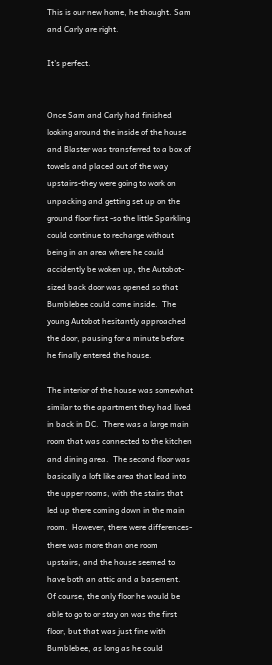This is our new home, he thought. Sam and Carly are right.

It's perfect.


Once Sam and Carly had finished looking around the inside of the house and Blaster was transferred to a box of towels and placed out of the way upstairs-they were going to work on unpacking and getting set up on the ground floor first -so the little Sparkling could continue to recharge without being in an area where he could accidently be woken up, the Autobot-sized back door was opened so that Bumblebee could come inside.  The young Autobot hesitantly approached the door, pausing for a minute before he finally entered the house.

The interior of the house was somewhat similar to the apartment they had lived in back in DC.  There was a large main room that was connected to the kitchen and dining area.  The second floor was basically a loft like area that lead into the upper rooms, with the stairs that led up there coming down in the main room.  However, there were differences-there was more than one room upstairs, and the house seemed to have both an attic and a basement.  Of course, the only floor he would be able to go to or stay on was the first floor, but that was just fine with Bumblebee, as long as he could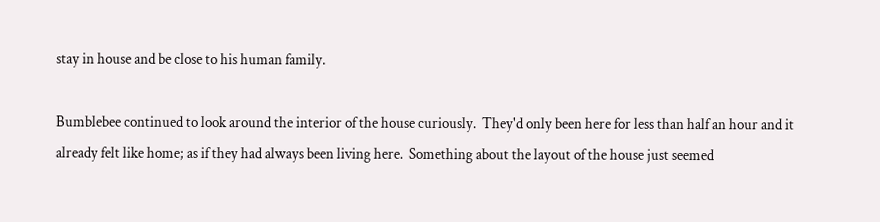stay in house and be close to his human family.

Bumblebee continued to look around the interior of the house curiously.  They'd only been here for less than half an hour and it already felt like home; as if they had always been living here.  Something about the layout of the house just seemed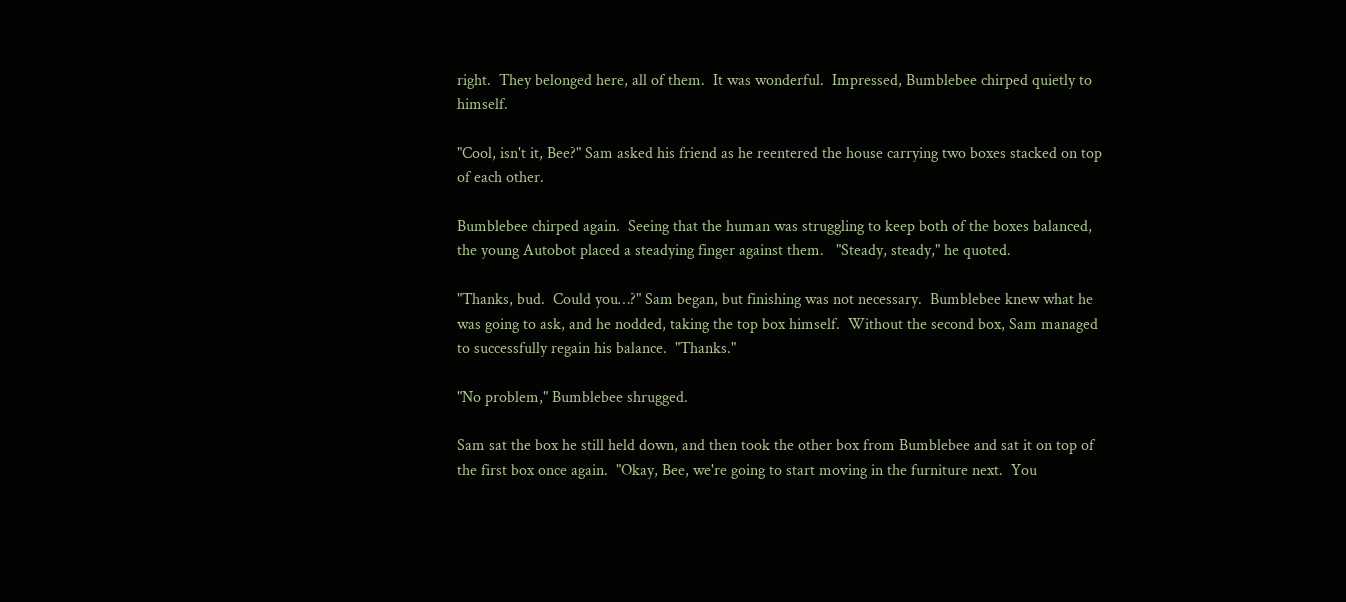right.  They belonged here, all of them.  It was wonderful.  Impressed, Bumblebee chirped quietly to himself.

"Cool, isn't it, Bee?" Sam asked his friend as he reentered the house carrying two boxes stacked on top of each other.

Bumblebee chirped again.  Seeing that the human was struggling to keep both of the boxes balanced, the young Autobot placed a steadying finger against them.   "Steady, steady," he quoted.

"Thanks, bud.  Could you…?" Sam began, but finishing was not necessary.  Bumblebee knew what he was going to ask, and he nodded, taking the top box himself.  Without the second box, Sam managed to successfully regain his balance.  "Thanks."

"No problem," Bumblebee shrugged.

Sam sat the box he still held down, and then took the other box from Bumblebee and sat it on top of the first box once again.  "Okay, Bee, we're going to start moving in the furniture next.  You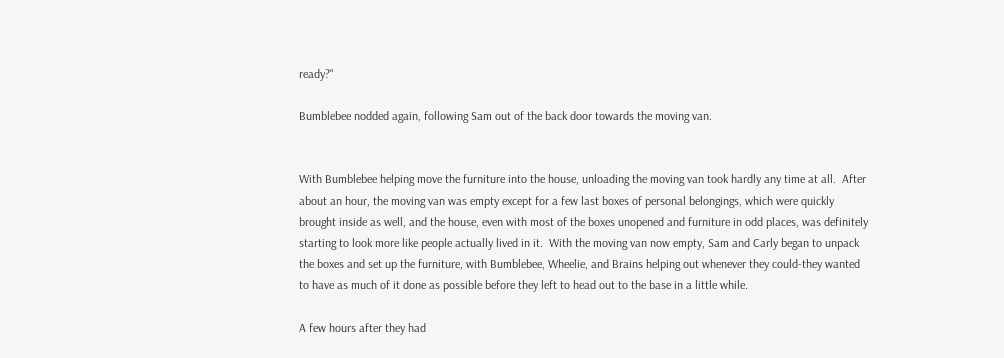ready?"

Bumblebee nodded again, following Sam out of the back door towards the moving van.


With Bumblebee helping move the furniture into the house, unloading the moving van took hardly any time at all.  After about an hour, the moving van was empty except for a few last boxes of personal belongings, which were quickly brought inside as well, and the house, even with most of the boxes unopened and furniture in odd places, was definitely starting to look more like people actually lived in it.  With the moving van now empty, Sam and Carly began to unpack the boxes and set up the furniture, with Bumblebee, Wheelie, and Brains helping out whenever they could-they wanted to have as much of it done as possible before they left to head out to the base in a little while.

A few hours after they had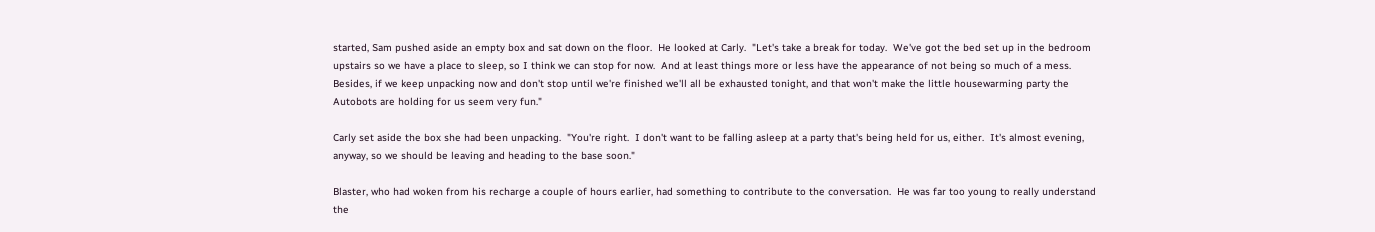started, Sam pushed aside an empty box and sat down on the floor.  He looked at Carly.  "Let's take a break for today.  We've got the bed set up in the bedroom upstairs so we have a place to sleep, so I think we can stop for now.  And at least things more or less have the appearance of not being so much of a mess.  Besides, if we keep unpacking now and don't stop until we're finished we'll all be exhausted tonight, and that won't make the little housewarming party the Autobots are holding for us seem very fun."

Carly set aside the box she had been unpacking.  "You're right.  I don't want to be falling asleep at a party that's being held for us, either.  It's almost evening, anyway, so we should be leaving and heading to the base soon."

Blaster, who had woken from his recharge a couple of hours earlier, had something to contribute to the conversation.  He was far too young to really understand the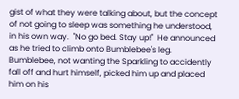gist of what they were talking about, but the concept of not going to sleep was something he understood, in his own way.  "No go bed. Stay up!"  He announced as he tried to climb onto Bumblebee's leg.  Bumblebee, not wanting the Sparkling to accidently fall off and hurt himself, picked him up and placed him on his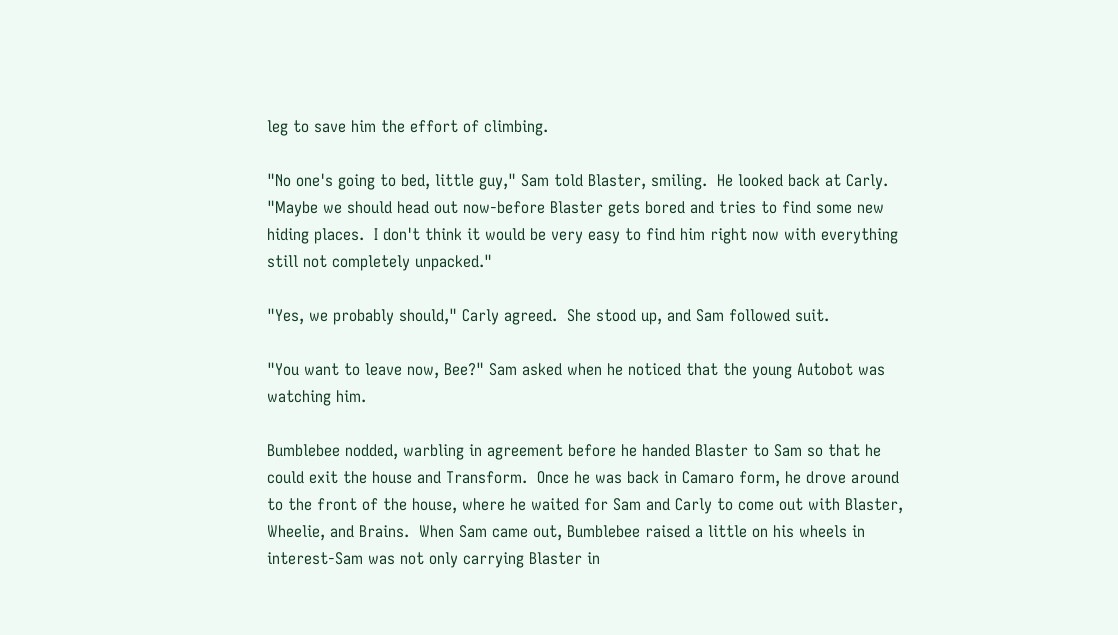leg to save him the effort of climbing.

"No one's going to bed, little guy," Sam told Blaster, smiling.  He looked back at Carly.  "Maybe we should head out now-before Blaster gets bored and tries to find some new hiding places.  I don't think it would be very easy to find him right now with everything still not completely unpacked."

"Yes, we probably should," Carly agreed.  She stood up, and Sam followed suit.

"You want to leave now, Bee?" Sam asked when he noticed that the young Autobot was watching him.

Bumblebee nodded, warbling in agreement before he handed Blaster to Sam so that he could exit the house and Transform.  Once he was back in Camaro form, he drove around to the front of the house, where he waited for Sam and Carly to come out with Blaster, Wheelie, and Brains.  When Sam came out, Bumblebee raised a little on his wheels in interest-Sam was not only carrying Blaster in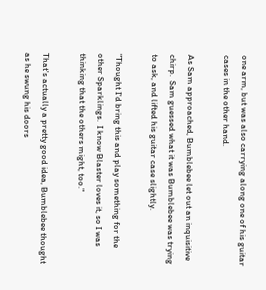one arm, but was also carrying along one of his guitar cases in the other hand.

As Sam approached, Bumblebee let out an inquisitive chirp.  Sam guessed what it was Bumblebee was trying to ask, and lifted his guitar case slightly.

"Thought I'd bring this and play something for the other Sparklings.  I know Blaster loves it, so I was thinking that the others might, too."

That's actually a pretty good idea, Bumblebee thought as he swung his doors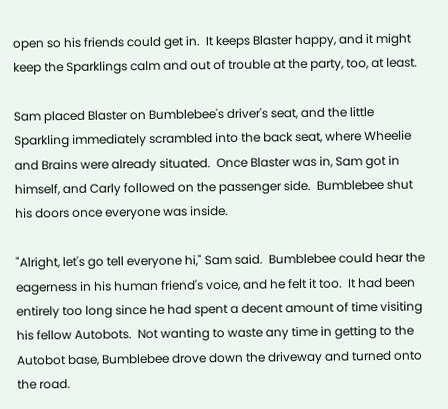open so his friends could get in.  It keeps Blaster happy, and it might keep the Sparklings calm and out of trouble at the party, too, at least.

Sam placed Blaster on Bumblebee's driver's seat, and the little Sparkling immediately scrambled into the back seat, where Wheelie and Brains were already situated.  Once Blaster was in, Sam got in himself, and Carly followed on the passenger side.  Bumblebee shut his doors once everyone was inside.

"Alright, let's go tell everyone hi," Sam said.  Bumblebee could hear the eagerness in his human friend's voice, and he felt it too.  It had been entirely too long since he had spent a decent amount of time visiting his fellow Autobots.  Not wanting to waste any time in getting to the Autobot base, Bumblebee drove down the driveway and turned onto the road.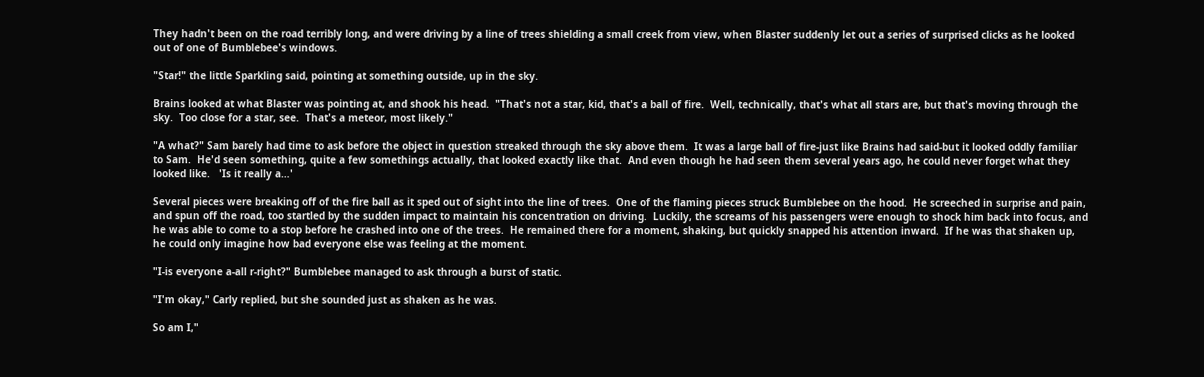They hadn't been on the road terribly long, and were driving by a line of trees shielding a small creek from view, when Blaster suddenly let out a series of surprised clicks as he looked out of one of Bumblebee's windows.

"Star!" the little Sparkling said, pointing at something outside, up in the sky.

Brains looked at what Blaster was pointing at, and shook his head.  "That's not a star, kid, that's a ball of fire.  Well, technically, that's what all stars are, but that's moving through the sky.  Too close for a star, see.  That's a meteor, most likely."

"A what?" Sam barely had time to ask before the object in question streaked through the sky above them.  It was a large ball of fire-just like Brains had said-but it looked oddly familiar to Sam.  He'd seen something, quite a few somethings actually, that looked exactly like that.  And even though he had seen them several years ago, he could never forget what they looked like.   'Is it really a…'

Several pieces were breaking off of the fire ball as it sped out of sight into the line of trees.  One of the flaming pieces struck Bumblebee on the hood.  He screeched in surprise and pain, and spun off the road, too startled by the sudden impact to maintain his concentration on driving.  Luckily, the screams of his passengers were enough to shock him back into focus, and he was able to come to a stop before he crashed into one of the trees.  He remained there for a moment, shaking, but quickly snapped his attention inward.  If he was that shaken up, he could only imagine how bad everyone else was feeling at the moment.

"I-is everyone a-all r-right?" Bumblebee managed to ask through a burst of static.

"I'm okay," Carly replied, but she sounded just as shaken as he was.

So am I,"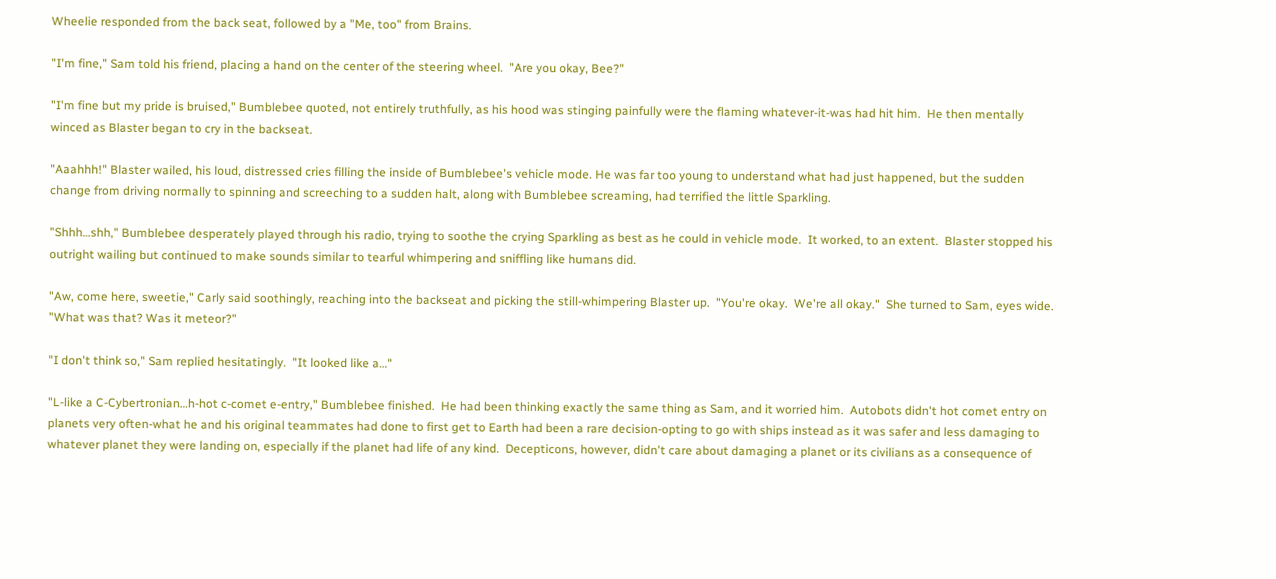Wheelie responded from the back seat, followed by a "Me, too" from Brains.

"I'm fine," Sam told his friend, placing a hand on the center of the steering wheel.  "Are you okay, Bee?"

"I'm fine but my pride is bruised," Bumblebee quoted, not entirely truthfully, as his hood was stinging painfully were the flaming whatever-it-was had hit him.  He then mentally winced as Blaster began to cry in the backseat.

"Aaahhh!" Blaster wailed, his loud, distressed cries filling the inside of Bumblebee's vehicle mode. He was far too young to understand what had just happened, but the sudden change from driving normally to spinning and screeching to a sudden halt, along with Bumblebee screaming, had terrified the little Sparkling.

"Shhh…shh," Bumblebee desperately played through his radio, trying to soothe the crying Sparkling as best as he could in vehicle mode.  It worked, to an extent.  Blaster stopped his outright wailing but continued to make sounds similar to tearful whimpering and sniffling like humans did.

"Aw, come here, sweetie," Carly said soothingly, reaching into the backseat and picking the still-whimpering Blaster up.  "You're okay.  We're all okay."  She turned to Sam, eyes wide.  "What was that? Was it meteor?"

"I don't think so," Sam replied hesitatingly.  "It looked like a…"

"L-like a C-Cybertronian…h-hot c-comet e-entry," Bumblebee finished.  He had been thinking exactly the same thing as Sam, and it worried him.  Autobots didn't hot comet entry on planets very often-what he and his original teammates had done to first get to Earth had been a rare decision-opting to go with ships instead as it was safer and less damaging to whatever planet they were landing on, especially if the planet had life of any kind.  Decepticons, however, didn't care about damaging a planet or its civilians as a consequence of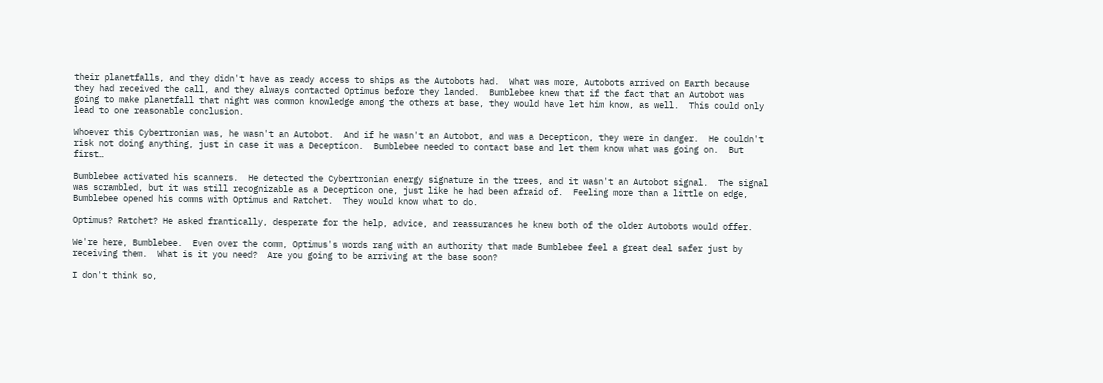their planetfalls, and they didn't have as ready access to ships as the Autobots had.  What was more, Autobots arrived on Earth because they had received the call, and they always contacted Optimus before they landed.  Bumblebee knew that if the fact that an Autobot was going to make planetfall that night was common knowledge among the others at base, they would have let him know, as well.  This could only lead to one reasonable conclusion.

Whoever this Cybertronian was, he wasn't an Autobot.  And if he wasn't an Autobot, and was a Decepticon, they were in danger.  He couldn't risk not doing anything, just in case it was a Decepticon.  Bumblebee needed to contact base and let them know what was going on.  But first…

Bumblebee activated his scanners.  He detected the Cybertronian energy signature in the trees, and it wasn't an Autobot signal.  The signal was scrambled, but it was still recognizable as a Decepticon one, just like he had been afraid of.  Feeling more than a little on edge, Bumblebee opened his comms with Optimus and Ratchet.  They would know what to do.

Optimus? Ratchet? He asked frantically, desperate for the help, advice, and reassurances he knew both of the older Autobots would offer.

We're here, Bumblebee.  Even over the comm, Optimus's words rang with an authority that made Bumblebee feel a great deal safer just by receiving them.  What is it you need?  Are you going to be arriving at the base soon?

I don't think so,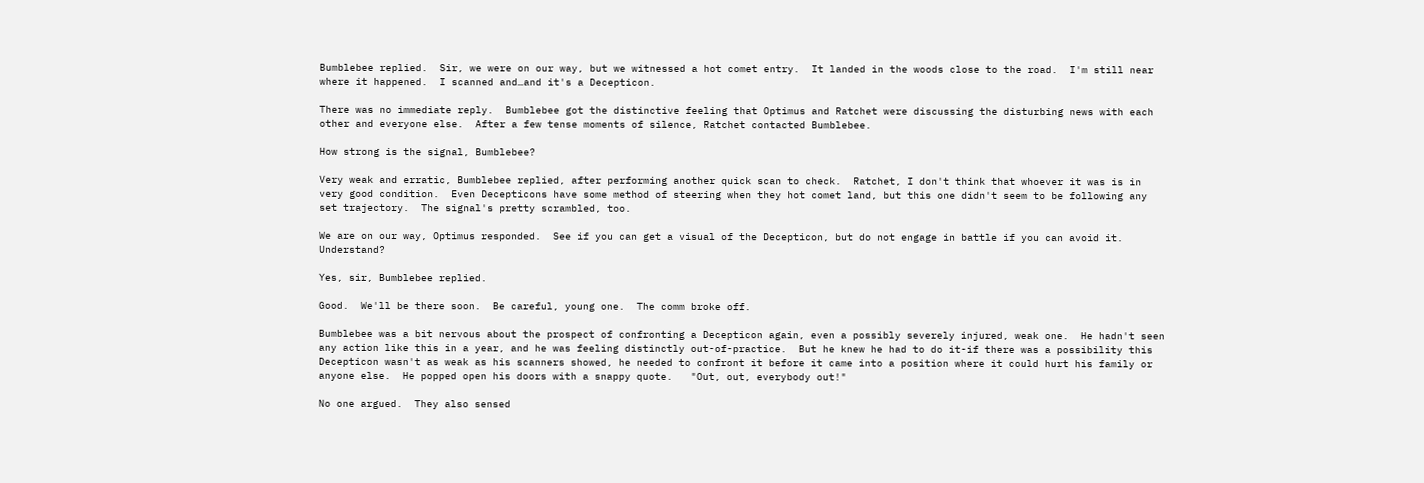Bumblebee replied.  Sir, we were on our way, but we witnessed a hot comet entry.  It landed in the woods close to the road.  I'm still near where it happened.  I scanned and…and it's a Decepticon.

There was no immediate reply.  Bumblebee got the distinctive feeling that Optimus and Ratchet were discussing the disturbing news with each other and everyone else.  After a few tense moments of silence, Ratchet contacted Bumblebee.

How strong is the signal, Bumblebee?

Very weak and erratic, Bumblebee replied, after performing another quick scan to check.  Ratchet, I don't think that whoever it was is in very good condition.  Even Decepticons have some method of steering when they hot comet land, but this one didn't seem to be following any set trajectory.  The signal's pretty scrambled, too.

We are on our way, Optimus responded.  See if you can get a visual of the Decepticon, but do not engage in battle if you can avoid it.  Understand?

Yes, sir, Bumblebee replied.

Good.  We'll be there soon.  Be careful, young one.  The comm broke off.

Bumblebee was a bit nervous about the prospect of confronting a Decepticon again, even a possibly severely injured, weak one.  He hadn't seen any action like this in a year, and he was feeling distinctly out-of-practice.  But he knew he had to do it-if there was a possibility this Decepticon wasn't as weak as his scanners showed, he needed to confront it before it came into a position where it could hurt his family or anyone else.  He popped open his doors with a snappy quote.   "Out, out, everybody out!"

No one argued.  They also sensed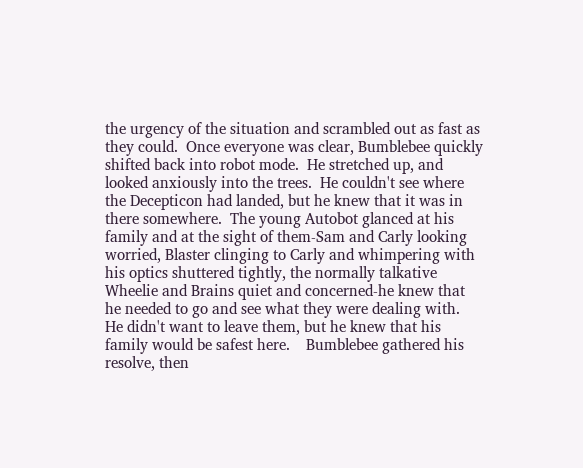the urgency of the situation and scrambled out as fast as they could.  Once everyone was clear, Bumblebee quickly shifted back into robot mode.  He stretched up, and looked anxiously into the trees.  He couldn't see where the Decepticon had landed, but he knew that it was in there somewhere.  The young Autobot glanced at his family and at the sight of them-Sam and Carly looking worried, Blaster clinging to Carly and whimpering with his optics shuttered tightly, the normally talkative Wheelie and Brains quiet and concerned-he knew that he needed to go and see what they were dealing with.  He didn't want to leave them, but he knew that his family would be safest here.    Bumblebee gathered his resolve, then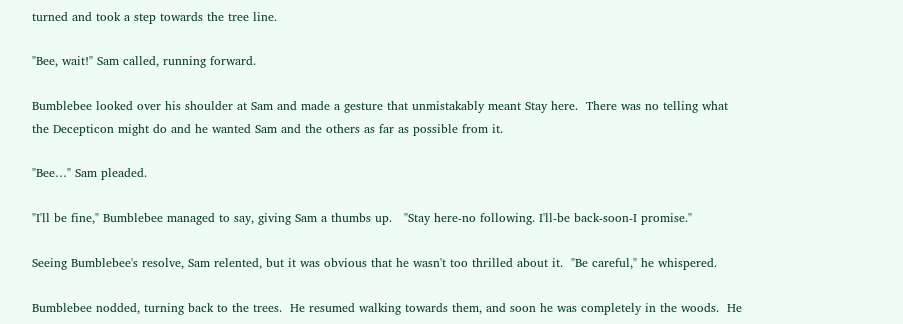turned and took a step towards the tree line.

"Bee, wait!" Sam called, running forward.

Bumblebee looked over his shoulder at Sam and made a gesture that unmistakably meant Stay here.  There was no telling what the Decepticon might do and he wanted Sam and the others as far as possible from it.

"Bee…" Sam pleaded.

"I'll be fine," Bumblebee managed to say, giving Sam a thumbs up.   "Stay here-no following. I'll-be back-soon-I promise."

Seeing Bumblebee's resolve, Sam relented, but it was obvious that he wasn't too thrilled about it.  "Be careful," he whispered.

Bumblebee nodded, turning back to the trees.  He resumed walking towards them, and soon he was completely in the woods.  He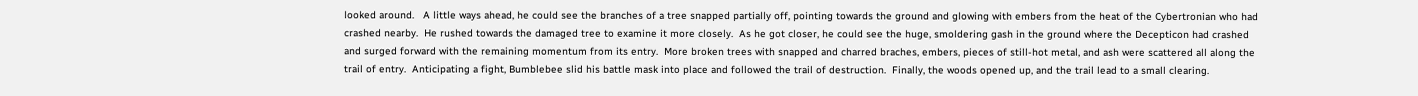looked around.   A little ways ahead, he could see the branches of a tree snapped partially off, pointing towards the ground and glowing with embers from the heat of the Cybertronian who had crashed nearby.  He rushed towards the damaged tree to examine it more closely.  As he got closer, he could see the huge, smoldering gash in the ground where the Decepticon had crashed and surged forward with the remaining momentum from its entry.  More broken trees with snapped and charred braches, embers, pieces of still-hot metal, and ash were scattered all along the trail of entry.  Anticipating a fight, Bumblebee slid his battle mask into place and followed the trail of destruction.  Finally, the woods opened up, and the trail lead to a small clearing.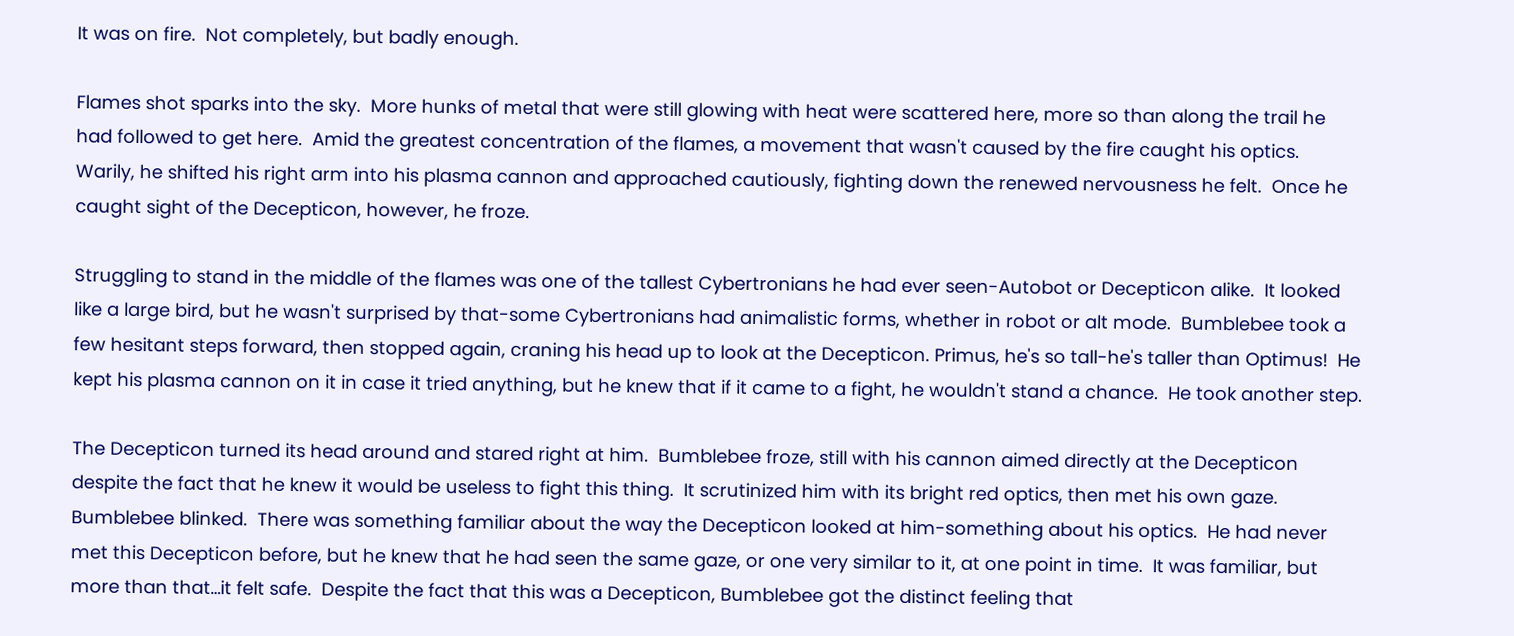It was on fire.  Not completely, but badly enough.

Flames shot sparks into the sky.  More hunks of metal that were still glowing with heat were scattered here, more so than along the trail he had followed to get here.  Amid the greatest concentration of the flames, a movement that wasn't caused by the fire caught his optics.  Warily, he shifted his right arm into his plasma cannon and approached cautiously, fighting down the renewed nervousness he felt.  Once he caught sight of the Decepticon, however, he froze.

Struggling to stand in the middle of the flames was one of the tallest Cybertronians he had ever seen-Autobot or Decepticon alike.  It looked like a large bird, but he wasn't surprised by that-some Cybertronians had animalistic forms, whether in robot or alt mode.  Bumblebee took a few hesitant steps forward, then stopped again, craning his head up to look at the Decepticon. Primus, he's so tall-he's taller than Optimus!  He kept his plasma cannon on it in case it tried anything, but he knew that if it came to a fight, he wouldn't stand a chance.  He took another step.

The Decepticon turned its head around and stared right at him.  Bumblebee froze, still with his cannon aimed directly at the Decepticon despite the fact that he knew it would be useless to fight this thing.  It scrutinized him with its bright red optics, then met his own gaze.  Bumblebee blinked.  There was something familiar about the way the Decepticon looked at him-something about his optics.  He had never met this Decepticon before, but he knew that he had seen the same gaze, or one very similar to it, at one point in time.  It was familiar, but more than that…it felt safe.  Despite the fact that this was a Decepticon, Bumblebee got the distinct feeling that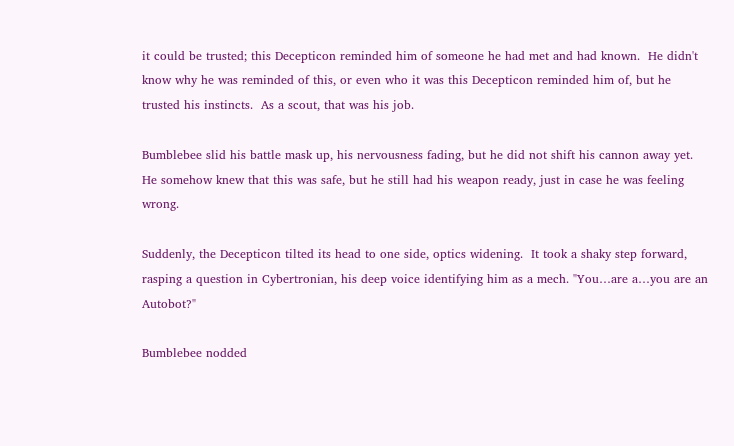it could be trusted; this Decepticon reminded him of someone he had met and had known.  He didn't know why he was reminded of this, or even who it was this Decepticon reminded him of, but he trusted his instincts.  As a scout, that was his job.

Bumblebee slid his battle mask up, his nervousness fading, but he did not shift his cannon away yet.  He somehow knew that this was safe, but he still had his weapon ready, just in case he was feeling wrong.

Suddenly, the Decepticon tilted its head to one side, optics widening.  It took a shaky step forward, rasping a question in Cybertronian, his deep voice identifying him as a mech. "You…are a…you are an Autobot?"

Bumblebee nodded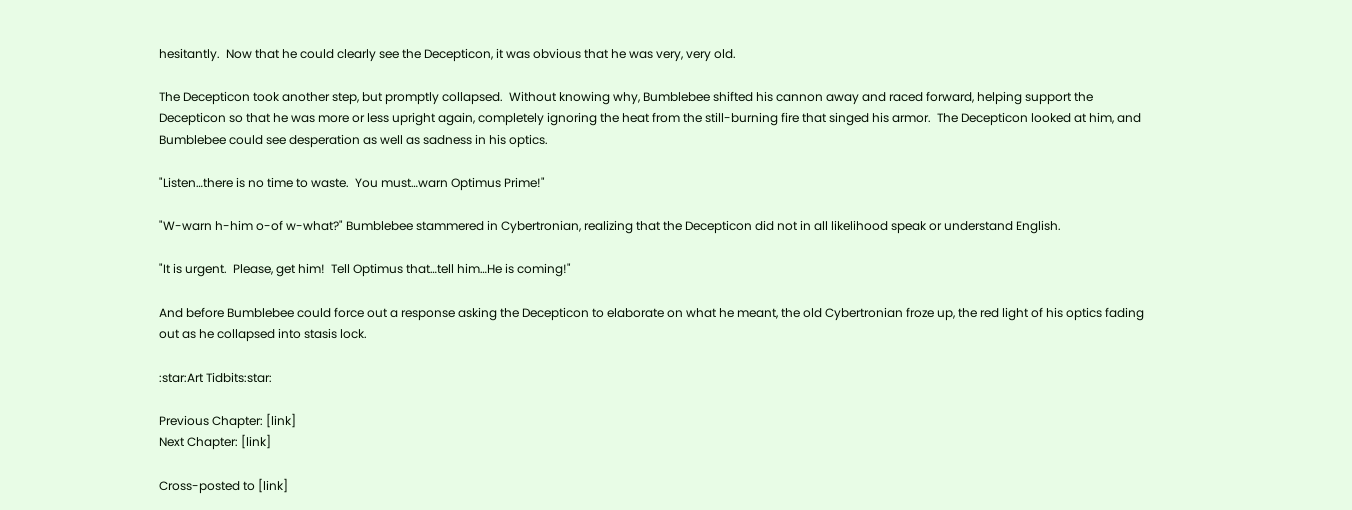hesitantly.  Now that he could clearly see the Decepticon, it was obvious that he was very, very old.

The Decepticon took another step, but promptly collapsed.  Without knowing why, Bumblebee shifted his cannon away and raced forward, helping support the Decepticon so that he was more or less upright again, completely ignoring the heat from the still-burning fire that singed his armor.  The Decepticon looked at him, and Bumblebee could see desperation as well as sadness in his optics.

"Listen…there is no time to waste.  You must…warn Optimus Prime!"

"W-warn h-him o-of w-what?" Bumblebee stammered in Cybertronian, realizing that the Decepticon did not in all likelihood speak or understand English.

"It is urgent.  Please, get him!  Tell Optimus that…tell him…He is coming!"

And before Bumblebee could force out a response asking the Decepticon to elaborate on what he meant, the old Cybertronian froze up, the red light of his optics fading out as he collapsed into stasis lock.

:star:Art Tidbits:star:

Previous Chapter: [link]
Next Chapter: [link]

Cross-posted to [link]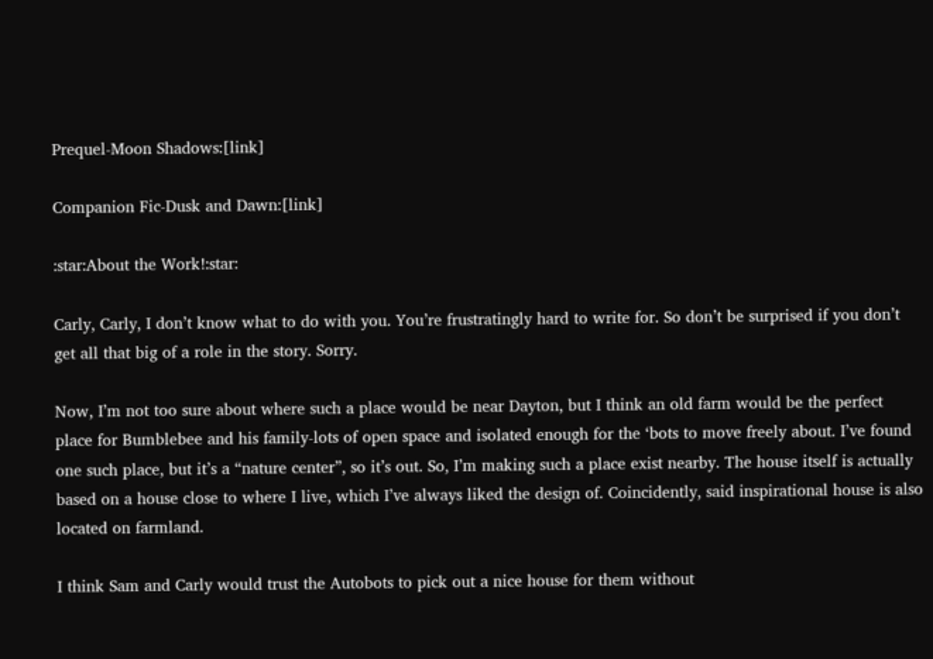Prequel-Moon Shadows:[link]

Companion Fic-Dusk and Dawn:[link]

:star:About the Work!:star:

Carly, Carly, I don’t know what to do with you. You’re frustratingly hard to write for. So don’t be surprised if you don’t get all that big of a role in the story. Sorry.

Now, I’m not too sure about where such a place would be near Dayton, but I think an old farm would be the perfect place for Bumblebee and his family-lots of open space and isolated enough for the ‘bots to move freely about. I’ve found one such place, but it’s a “nature center”, so it’s out. So, I’m making such a place exist nearby. The house itself is actually based on a house close to where I live, which I’ve always liked the design of. Coincidently, said inspirational house is also located on farmland.

I think Sam and Carly would trust the Autobots to pick out a nice house for them without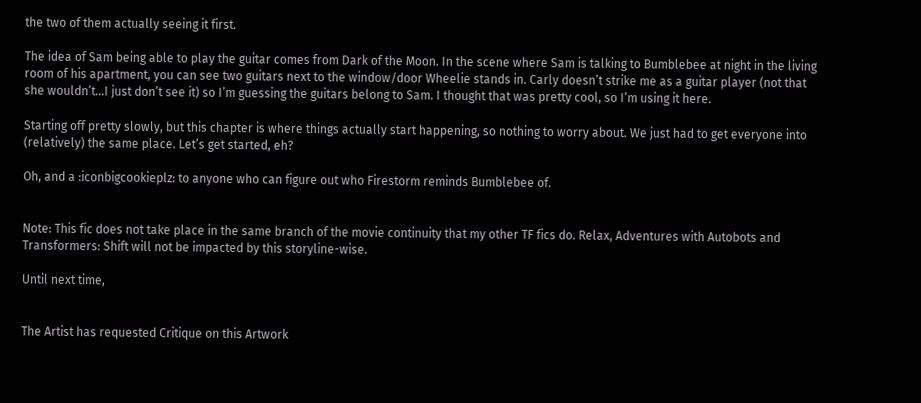the two of them actually seeing it first.

The idea of Sam being able to play the guitar comes from Dark of the Moon. In the scene where Sam is talking to Bumblebee at night in the living room of his apartment, you can see two guitars next to the window/door Wheelie stands in. Carly doesn’t strike me as a guitar player (not that she wouldn’t…I just don’t see it) so I’m guessing the guitars belong to Sam. I thought that was pretty cool, so I’m using it here.

Starting off pretty slowly, but this chapter is where things actually start happening, so nothing to worry about. We just had to get everyone into (relatively) the same place. Let’s get started, eh?

Oh, and a :iconbigcookieplz: to anyone who can figure out who Firestorm reminds Bumblebee of.


Note: This fic does not take place in the same branch of the movie continuity that my other TF fics do. Relax, Adventures with Autobots and Transformers: Shift will not be impacted by this storyline-wise.

Until next time,


The Artist has requested Critique on this Artwork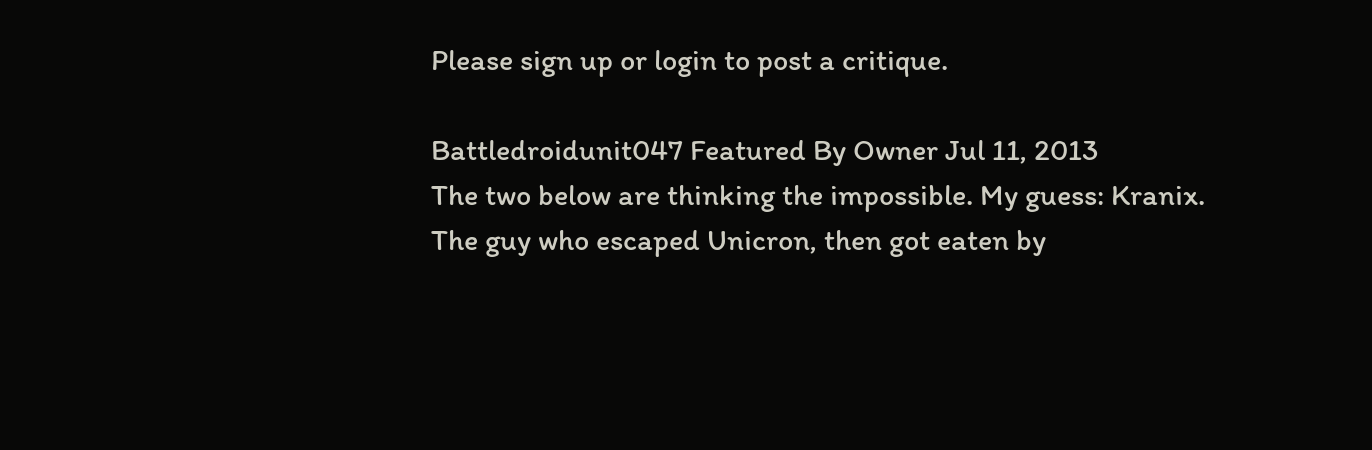Please sign up or login to post a critique.

Battledroidunit047 Featured By Owner Jul 11, 2013
The two below are thinking the impossible. My guess: Kranix. The guy who escaped Unicron, then got eaten by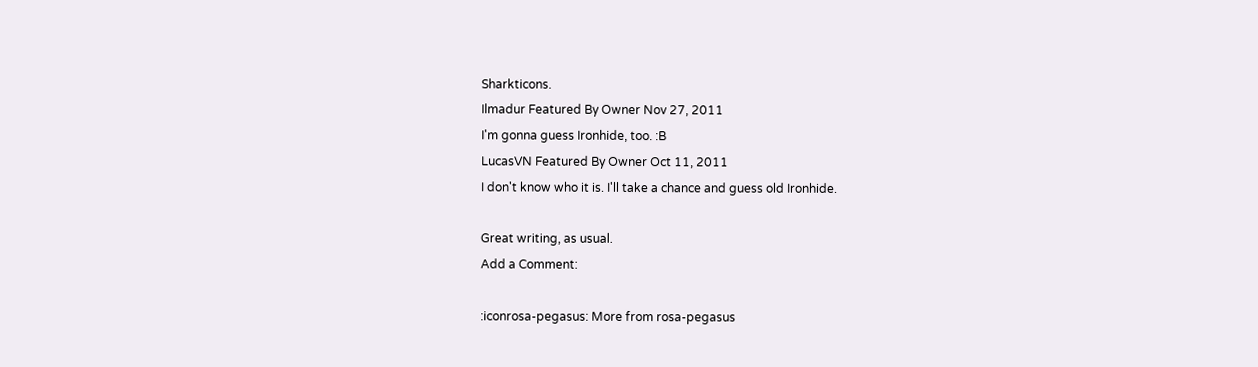Sharkticons.
Ilmadur Featured By Owner Nov 27, 2011
I'm gonna guess Ironhide, too. :B
LucasVN Featured By Owner Oct 11, 2011
I don't know who it is. I'll take a chance and guess old Ironhide.

Great writing, as usual.
Add a Comment:

:iconrosa-pegasus: More from rosa-pegasus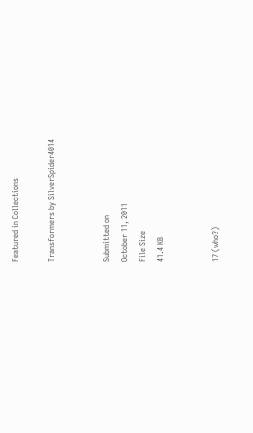Featured in Collections

Transformers by SilverSpider4014


Submitted on
October 11, 2011
File Size
41.4 KB


17 (who?)